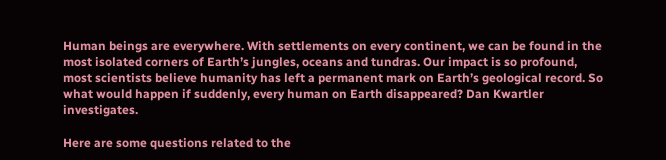Human beings are everywhere. With settlements on every continent, we can be found in the most isolated corners of Earth’s jungles, oceans and tundras. Our impact is so profound, most scientists believe humanity has left a permanent mark on Earth’s geological record. So what would happen if suddenly, every human on Earth disappeared? Dan Kwartler investigates.

Here are some questions related to the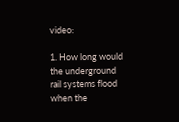video:

1. How long would the underground rail systems flood when the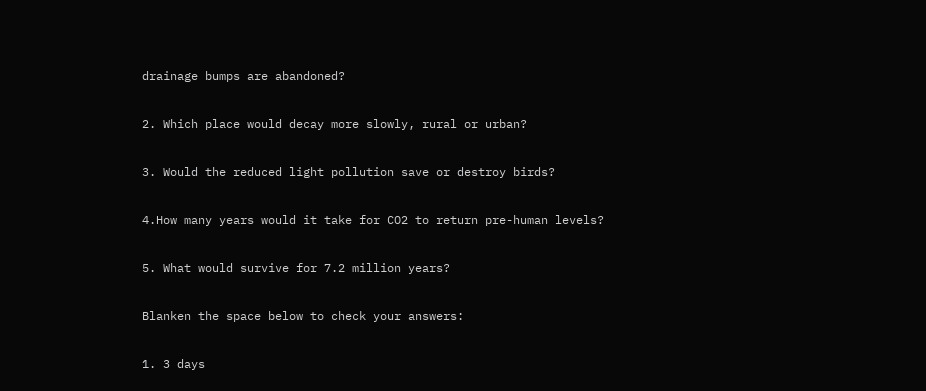drainage bumps are abandoned?

2. Which place would decay more slowly, rural or urban?

3. Would the reduced light pollution save or destroy birds?

4.How many years would it take for CO2 to return pre-human levels?

5. What would survive for 7.2 million years?

Blanken the space below to check your answers:

1. 3 days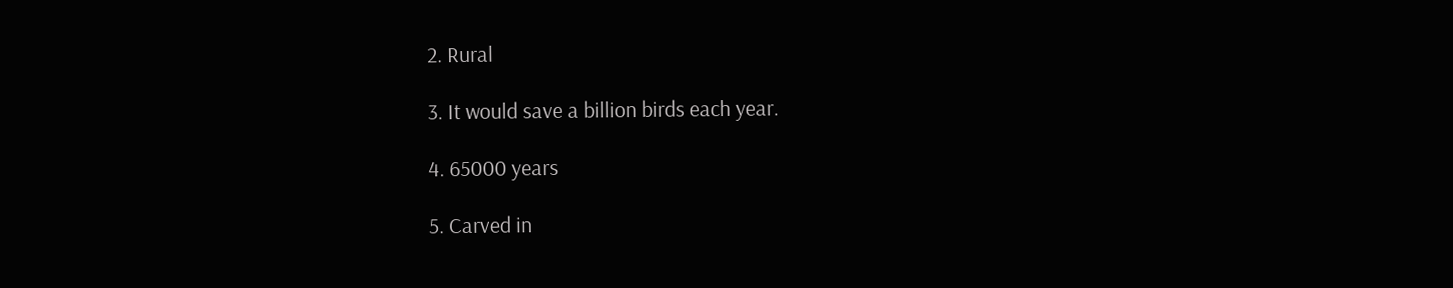2. Rural

3. It would save a billion birds each year.

4. 65000 years

5. Carved in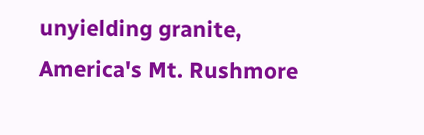unyielding granite, America's Mt. Rushmore